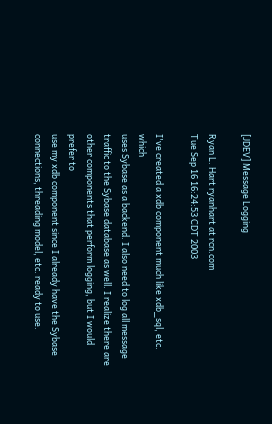[JDEV] Message Logging

Ryan L. Hart ryanhart at rcn.com
Tue Sep 16 16:24:53 CDT 2003

I've created a xdb component much like xdb_sql, etc. which
uses Sybase as a backend. I also need to log all message
traffic to the Sybase database as well. I realize there are
other components that perform logging, but I would prefer to
use my xdb component since I already have the Sybase
connections, threading model, etc. ready to use.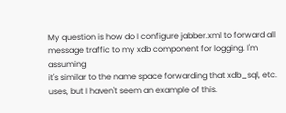My question is how do I configure jabber.xml to forward all
message traffic to my xdb component for logging. I'm assuming
it's similar to the name space forwarding that xdb_sql, etc.
uses, but I haven't seem an example of this.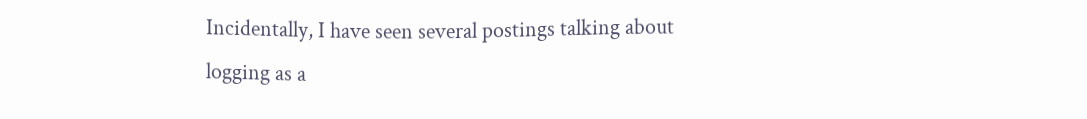Incidentally, I have seen several postings talking about
logging as a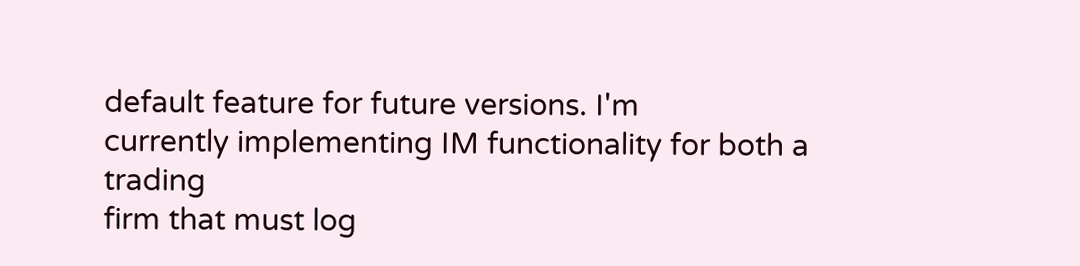default feature for future versions. I'm
currently implementing IM functionality for both a trading
firm that must log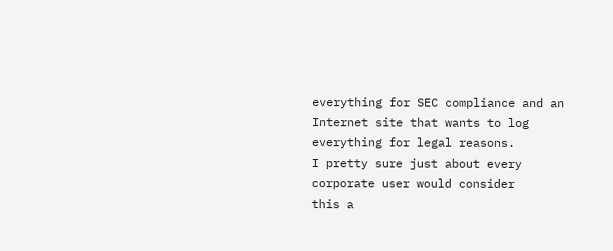everything for SEC compliance and an
Internet site that wants to log everything for legal reasons.
I pretty sure just about every corporate user would consider
this a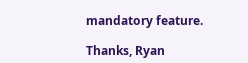mandatory feature.

Thanks, Ryan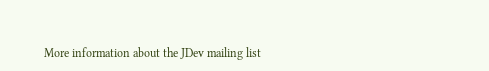More information about the JDev mailing list